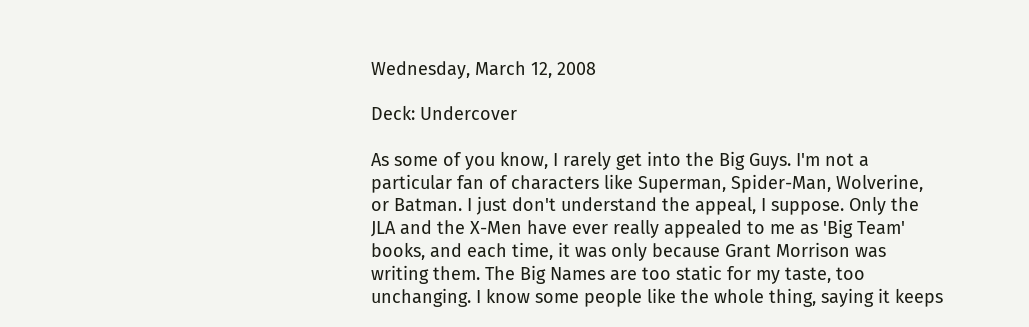Wednesday, March 12, 2008

Deck: Undercover

As some of you know, I rarely get into the Big Guys. I'm not a particular fan of characters like Superman, Spider-Man, Wolverine, or Batman. I just don't understand the appeal, I suppose. Only the JLA and the X-Men have ever really appealed to me as 'Big Team' books, and each time, it was only because Grant Morrison was writing them. The Big Names are too static for my taste, too unchanging. I know some people like the whole thing, saying it keeps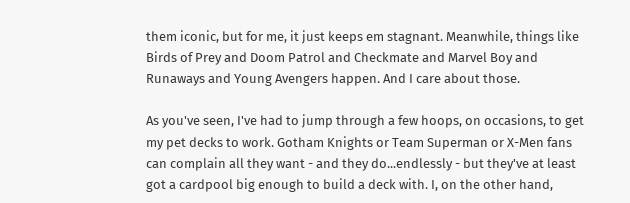them iconic, but for me, it just keeps em stagnant. Meanwhile, things like Birds of Prey and Doom Patrol and Checkmate and Marvel Boy and Runaways and Young Avengers happen. And I care about those.

As you've seen, I've had to jump through a few hoops, on occasions, to get my pet decks to work. Gotham Knights or Team Superman or X-Men fans can complain all they want - and they do...endlessly - but they've at least got a cardpool big enough to build a deck with. I, on the other hand,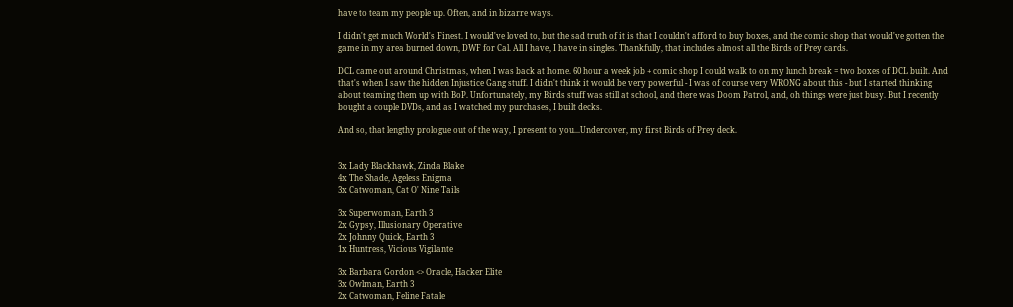have to team my people up. Often, and in bizarre ways.

I didn't get much World's Finest. I would've loved to, but the sad truth of it is that I couldn't afford to buy boxes, and the comic shop that would've gotten the game in my area burned down, DWF for Cal. All I have, I have in singles. Thankfully, that includes almost all the Birds of Prey cards.

DCL came out around Christmas, when I was back at home. 60 hour a week job + comic shop I could walk to on my lunch break = two boxes of DCL built. And that's when I saw the hidden Injustice Gang stuff. I didn't think it would be very powerful - I was of course very WRONG about this - but I started thinking about teaming them up with BoP. Unfortunately, my Birds stuff was still at school, and there was Doom Patrol, and, oh things were just busy. But I recently bought a couple DVDs, and as I watched my purchases, I built decks.

And so, that lengthy prologue out of the way, I present to you...Undercover, my first Birds of Prey deck.


3x Lady Blackhawk, Zinda Blake
4x The Shade, Ageless Enigma
3x Catwoman, Cat O' Nine Tails

3x Superwoman, Earth 3
2x Gypsy, Illusionary Operative
2x Johnny Quick, Earth 3
1x Huntress, Vicious Vigilante

3x Barbara Gordon <> Oracle, Hacker Elite
3x Owlman, Earth 3
2x Catwoman, Feline Fatale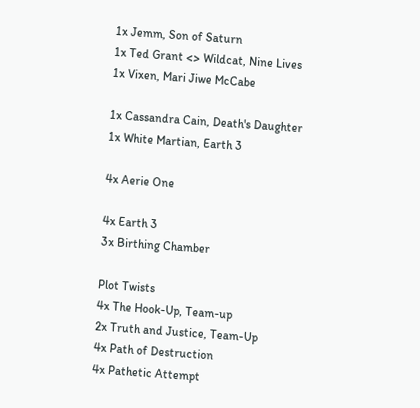1x Jemm, Son of Saturn
1x Ted Grant <> Wildcat, Nine Lives
1x Vixen, Mari Jiwe McCabe

1x Cassandra Cain, Death's Daughter
1x White Martian, Earth 3

4x Aerie One

4x Earth 3
3x Birthing Chamber

Plot Twists
4x The Hook-Up, Team-up
2x Truth and Justice, Team-Up
4x Path of Destruction
4x Pathetic Attempt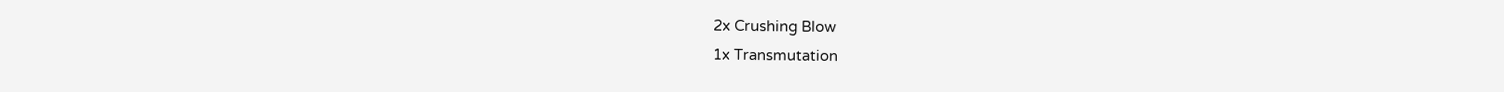2x Crushing Blow
1x Transmutation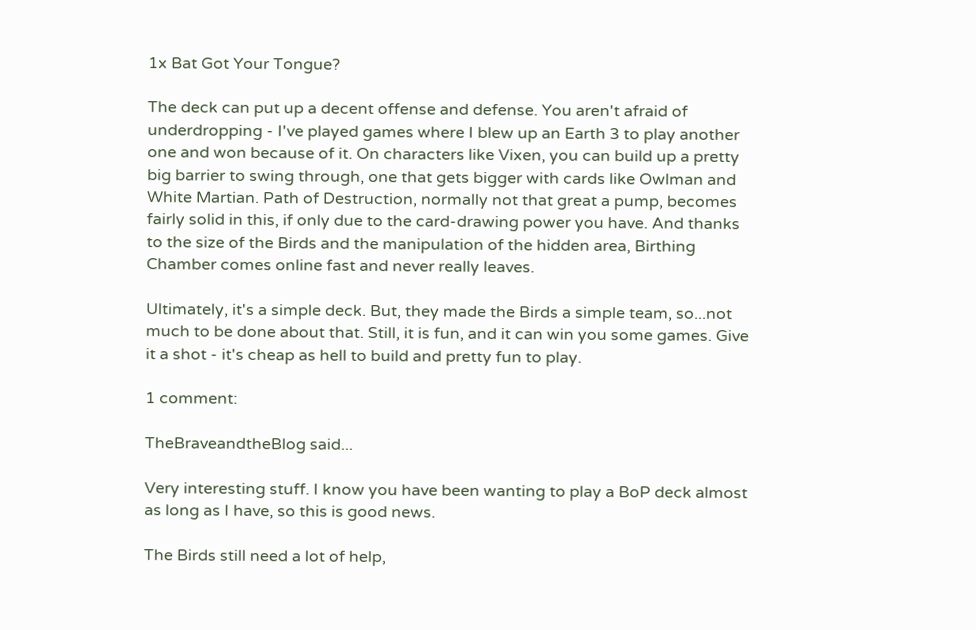1x Bat Got Your Tongue?

The deck can put up a decent offense and defense. You aren't afraid of underdropping - I've played games where I blew up an Earth 3 to play another one and won because of it. On characters like Vixen, you can build up a pretty big barrier to swing through, one that gets bigger with cards like Owlman and White Martian. Path of Destruction, normally not that great a pump, becomes fairly solid in this, if only due to the card-drawing power you have. And thanks to the size of the Birds and the manipulation of the hidden area, Birthing Chamber comes online fast and never really leaves.

Ultimately, it's a simple deck. But, they made the Birds a simple team, so...not much to be done about that. Still, it is fun, and it can win you some games. Give it a shot - it's cheap as hell to build and pretty fun to play.

1 comment:

TheBraveandtheBlog said...

Very interesting stuff. I know you have been wanting to play a BoP deck almost as long as I have, so this is good news.

The Birds still need a lot of help,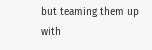but teaming them up with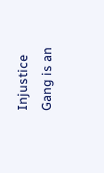Injustice Gang is an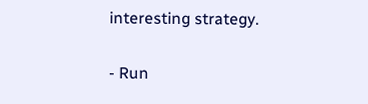interesting strategy.

- Run